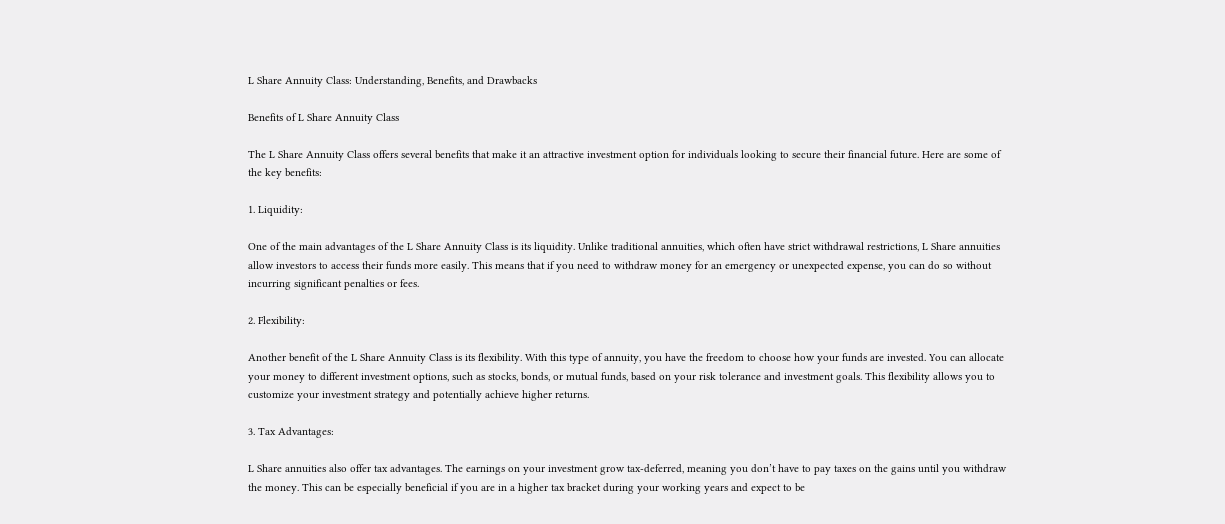L Share Annuity Class: Understanding, Benefits, and Drawbacks

Benefits of L Share Annuity Class

The L Share Annuity Class offers several benefits that make it an attractive investment option for individuals looking to secure their financial future. Here are some of the key benefits:

1. Liquidity:

One of the main advantages of the L Share Annuity Class is its liquidity. Unlike traditional annuities, which often have strict withdrawal restrictions, L Share annuities allow investors to access their funds more easily. This means that if you need to withdraw money for an emergency or unexpected expense, you can do so without incurring significant penalties or fees.

2. Flexibility:

Another benefit of the L Share Annuity Class is its flexibility. With this type of annuity, you have the freedom to choose how your funds are invested. You can allocate your money to different investment options, such as stocks, bonds, or mutual funds, based on your risk tolerance and investment goals. This flexibility allows you to customize your investment strategy and potentially achieve higher returns.

3. Tax Advantages:

L Share annuities also offer tax advantages. The earnings on your investment grow tax-deferred, meaning you don’t have to pay taxes on the gains until you withdraw the money. This can be especially beneficial if you are in a higher tax bracket during your working years and expect to be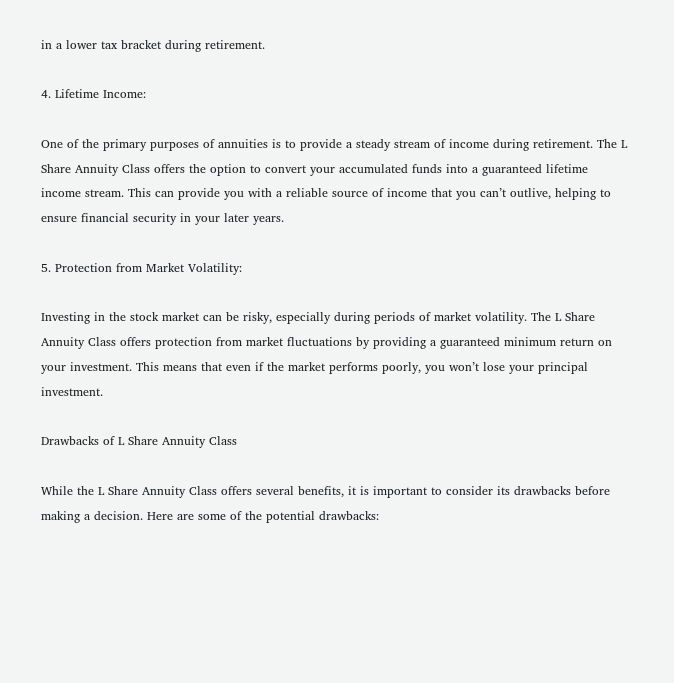in a lower tax bracket during retirement.

4. Lifetime Income:

One of the primary purposes of annuities is to provide a steady stream of income during retirement. The L Share Annuity Class offers the option to convert your accumulated funds into a guaranteed lifetime income stream. This can provide you with a reliable source of income that you can’t outlive, helping to ensure financial security in your later years.

5. Protection from Market Volatility:

Investing in the stock market can be risky, especially during periods of market volatility. The L Share Annuity Class offers protection from market fluctuations by providing a guaranteed minimum return on your investment. This means that even if the market performs poorly, you won’t lose your principal investment.

Drawbacks of L Share Annuity Class

While the L Share Annuity Class offers several benefits, it is important to consider its drawbacks before making a decision. Here are some of the potential drawbacks: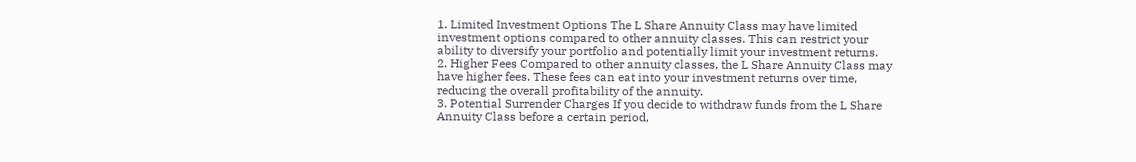1. Limited Investment Options The L Share Annuity Class may have limited investment options compared to other annuity classes. This can restrict your ability to diversify your portfolio and potentially limit your investment returns.
2. Higher Fees Compared to other annuity classes, the L Share Annuity Class may have higher fees. These fees can eat into your investment returns over time, reducing the overall profitability of the annuity.
3. Potential Surrender Charges If you decide to withdraw funds from the L Share Annuity Class before a certain period,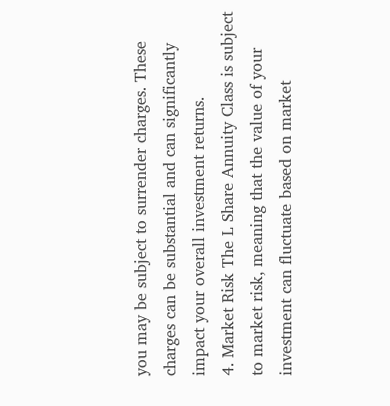you may be subject to surrender charges. These charges can be substantial and can significantly impact your overall investment returns.
4. Market Risk The L Share Annuity Class is subject to market risk, meaning that the value of your investment can fluctuate based on market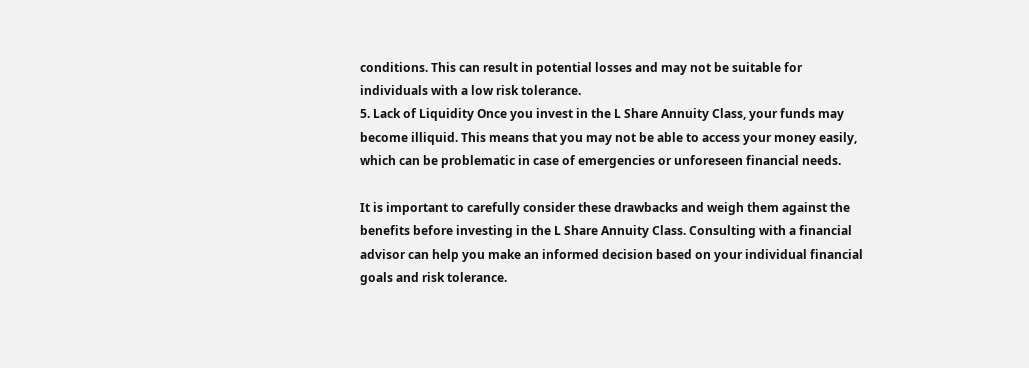conditions. This can result in potential losses and may not be suitable for individuals with a low risk tolerance.
5. Lack of Liquidity Once you invest in the L Share Annuity Class, your funds may become illiquid. This means that you may not be able to access your money easily, which can be problematic in case of emergencies or unforeseen financial needs.

It is important to carefully consider these drawbacks and weigh them against the benefits before investing in the L Share Annuity Class. Consulting with a financial advisor can help you make an informed decision based on your individual financial goals and risk tolerance.